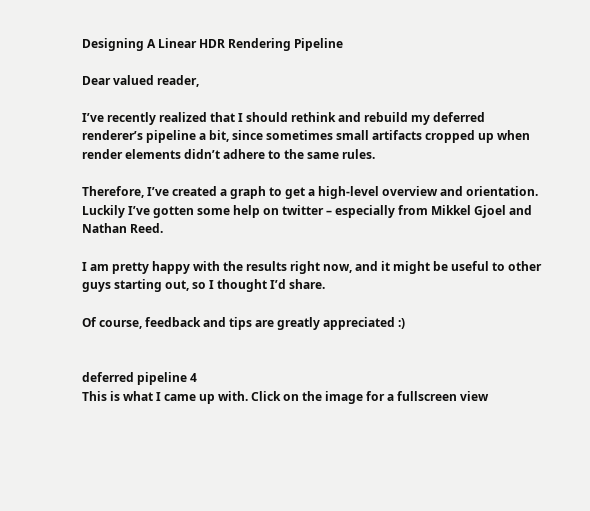Designing A Linear HDR Rendering Pipeline

Dear valued reader,

I’ve recently realized that I should rethink and rebuild my deferred renderer’s pipeline a bit, since sometimes small artifacts cropped up when render elements didn’t adhere to the same rules.

Therefore, I’ve created a graph to get a high-level overview and orientation. Luckily I’ve gotten some help on twitter – especially from Mikkel Gjoel and Nathan Reed.

I am pretty happy with the results right now, and it might be useful to other guys starting out, so I thought I’d share.

Of course, feedback and tips are greatly appreciated :)


deferred pipeline 4
This is what I came up with. Click on the image for a fullscreen view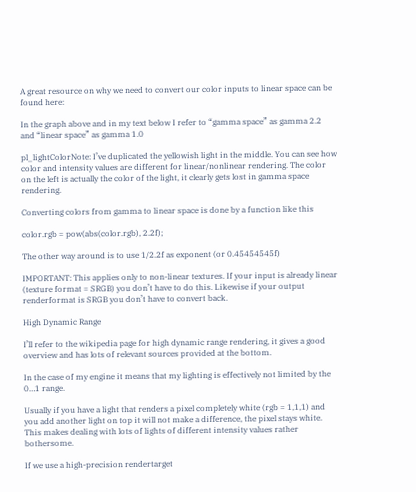A great resource on why we need to convert our color inputs to linear space can be found here:

In the graph above and in my text below I refer to “gamma space” as gamma 2.2 and “linear space” as gamma 1.0

pl_lightColorNote: I’ve duplicated the yellowish light in the middle. You can see how color and intensity values are different for linear/nonlinear rendering. The color on the left is actually the color of the light, it clearly gets lost in gamma space rendering.

Converting colors from gamma to linear space is done by a function like this

color.rgb = pow(abs(color.rgb), 2.2f);

The other way around is to use 1/2.2f as exponent (or 0.45454545f)

IMPORTANT: This applies only to non-linear textures. If your input is already linear (texture format = SRGB) you don’t have to do this. Likewise if your output renderformat is SRGB you don’t have to convert back.

High Dynamic Range

I’ll refer to the wikipedia page for high dynamic range rendering, it gives a good overview and has lots of relevant sources provided at the bottom.

In the case of my engine it means that my lighting is effectively not limited by the 0…1 range.

Usually if you have a light that renders a pixel completely white (rgb = 1,1,1) and you add another light on top it will not make a difference, the pixel stays white. This makes dealing with lots of lights of different intensity values rather bothersome.

If we use a high-precision rendertarget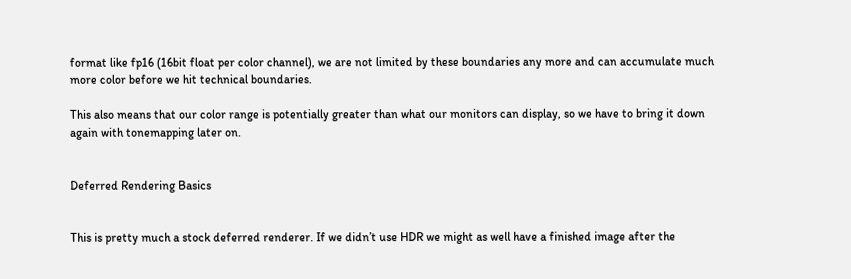format like fp16 (16bit float per color channel), we are not limited by these boundaries any more and can accumulate much more color before we hit technical boundaries.

This also means that our color range is potentially greater than what our monitors can display, so we have to bring it down again with tonemapping later on.


Deferred Rendering Basics


This is pretty much a stock deferred renderer. If we didn’t use HDR we might as well have a finished image after the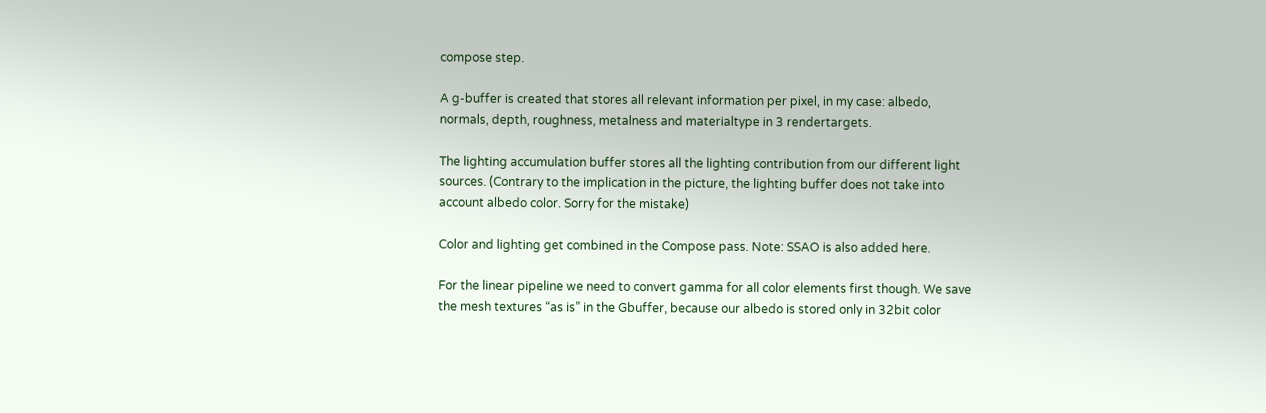compose step.

A g-buffer is created that stores all relevant information per pixel, in my case: albedo, normals, depth, roughness, metalness and materialtype in 3 rendertargets.

The lighting accumulation buffer stores all the lighting contribution from our different light sources. (Contrary to the implication in the picture, the lighting buffer does not take into account albedo color. Sorry for the mistake)

Color and lighting get combined in the Compose pass. Note: SSAO is also added here.

For the linear pipeline we need to convert gamma for all color elements first though. We save the mesh textures “as is” in the Gbuffer, because our albedo is stored only in 32bit color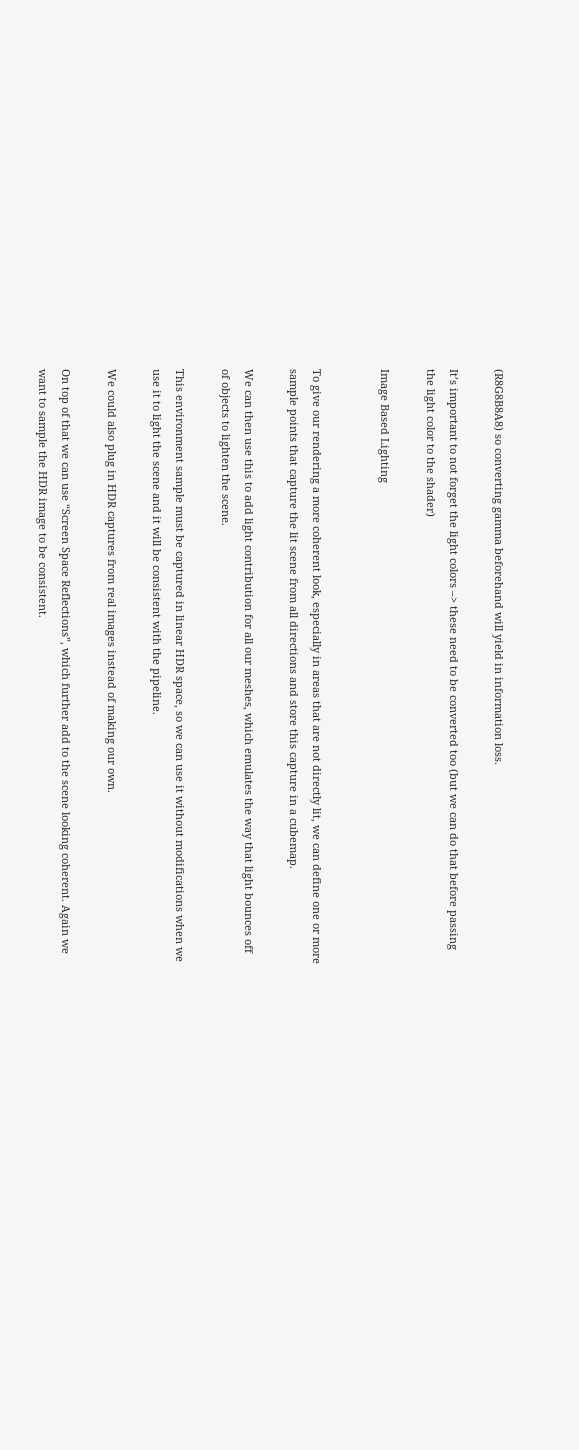(R8G8B8A8) so converting gamma beforehand will yield in information loss.

It’s important to not forget the light colors –> these need to be converted too (but we can do that before passing the light color to the shader)

Image Based Lighting


To give our rendering a more coherent look, especially in areas that are not directly lit, we can define one or more sample points that capture the lit scene from all directions and store this capture in a cubemap.

We can then use this to add light contribution for all our meshes, which emulates the way that light bounces off of objects to lighten the scene.

This environment sample must be captured in linear HDR space, so we can use it without modifications when we use it to light the scene and it will be consistent with the pipeline.

We could also plug in HDR captures from real images instead of making our own.

On top of that we can use “Screen Space Reflections”, which further add to the scene looking coherent. Again we want to sample the HDR image to be consistent.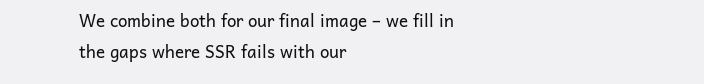We combine both for our final image – we fill in the gaps where SSR fails with our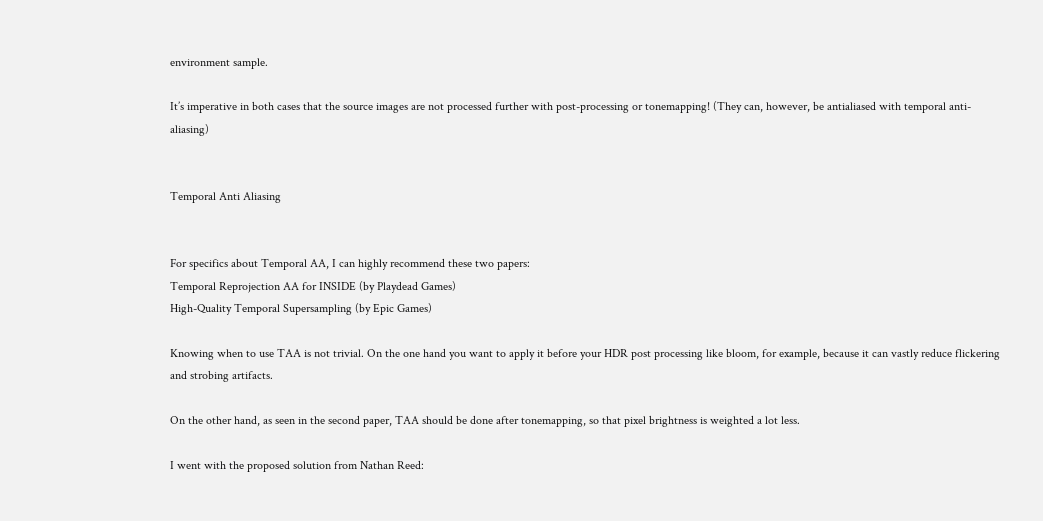environment sample.

It’s imperative in both cases that the source images are not processed further with post-processing or tonemapping! (They can, however, be antialiased with temporal anti-aliasing)


Temporal Anti Aliasing


For specifics about Temporal AA, I can highly recommend these two papers:
Temporal Reprojection AA for INSIDE (by Playdead Games)
High-Quality Temporal Supersampling (by Epic Games)

Knowing when to use TAA is not trivial. On the one hand you want to apply it before your HDR post processing like bloom, for example, because it can vastly reduce flickering and strobing artifacts.

On the other hand, as seen in the second paper, TAA should be done after tonemapping, so that pixel brightness is weighted a lot less.

I went with the proposed solution from Nathan Reed: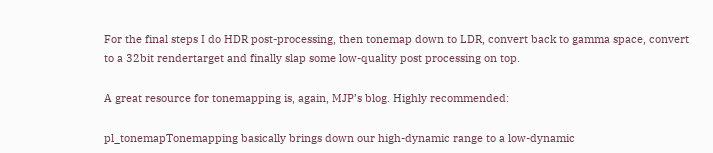For the final steps I do HDR post-processing, then tonemap down to LDR, convert back to gamma space, convert to a 32bit rendertarget and finally slap some low-quality post processing on top.

A great resource for tonemapping is, again, MJP’s blog. Highly recommended:

pl_tonemapTonemapping basically brings down our high-dynamic range to a low-dynamic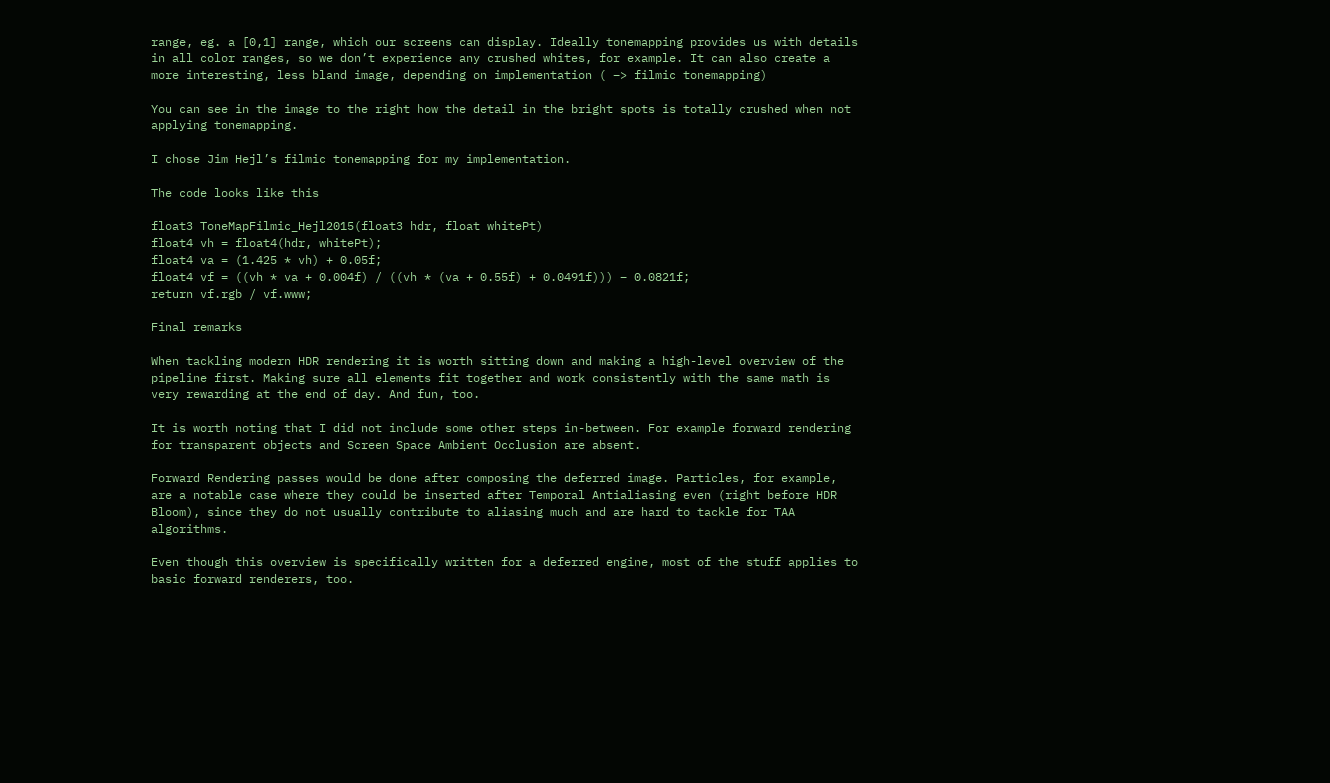range, eg. a [0,1] range, which our screens can display. Ideally tonemapping provides us with details in all color ranges, so we don’t experience any crushed whites, for example. It can also create a more interesting, less bland image, depending on implementation ( –> filmic tonemapping)

You can see in the image to the right how the detail in the bright spots is totally crushed when not applying tonemapping.

I chose Jim Hejl’s filmic tonemapping for my implementation.

The code looks like this

float3 ToneMapFilmic_Hejl2015(float3 hdr, float whitePt)
float4 vh = float4(hdr, whitePt);
float4 va = (1.425 * vh) + 0.05f;
float4 vf = ((vh * va + 0.004f) / ((vh * (va + 0.55f) + 0.0491f))) – 0.0821f;
return vf.rgb / vf.www;

Final remarks

When tackling modern HDR rendering it is worth sitting down and making a high-level overview of the pipeline first. Making sure all elements fit together and work consistently with the same math is very rewarding at the end of day. And fun, too.

It is worth noting that I did not include some other steps in-between. For example forward rendering for transparent objects and Screen Space Ambient Occlusion are absent.

Forward Rendering passes would be done after composing the deferred image. Particles, for example, are a notable case where they could be inserted after Temporal Antialiasing even (right before HDR Bloom), since they do not usually contribute to aliasing much and are hard to tackle for TAA algorithms.

Even though this overview is specifically written for a deferred engine, most of the stuff applies to basic forward renderers, too.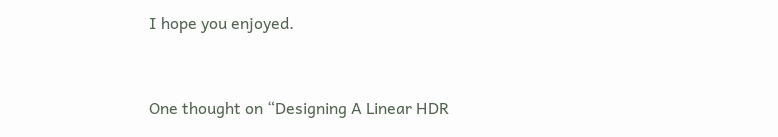I hope you enjoyed.


One thought on “Designing A Linear HDR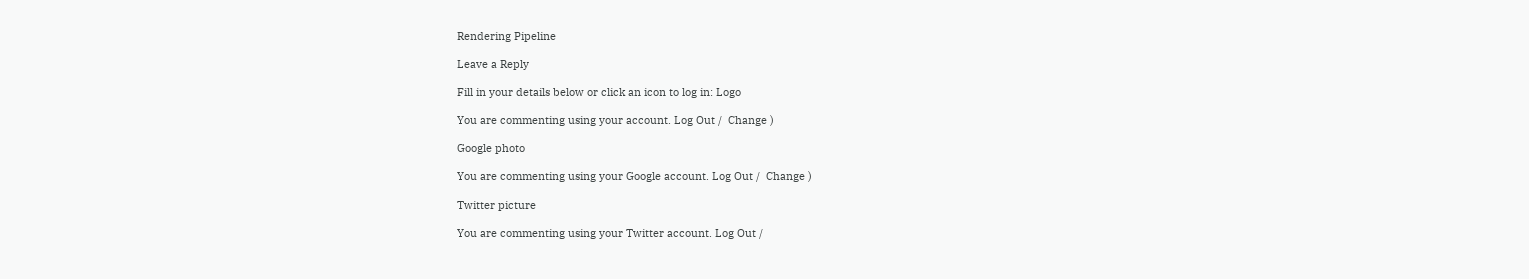Rendering Pipeline

Leave a Reply

Fill in your details below or click an icon to log in: Logo

You are commenting using your account. Log Out /  Change )

Google photo

You are commenting using your Google account. Log Out /  Change )

Twitter picture

You are commenting using your Twitter account. Log Out /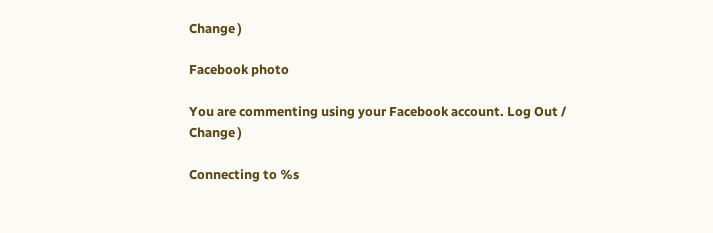Change )

Facebook photo

You are commenting using your Facebook account. Log Out /  Change )

Connecting to %s